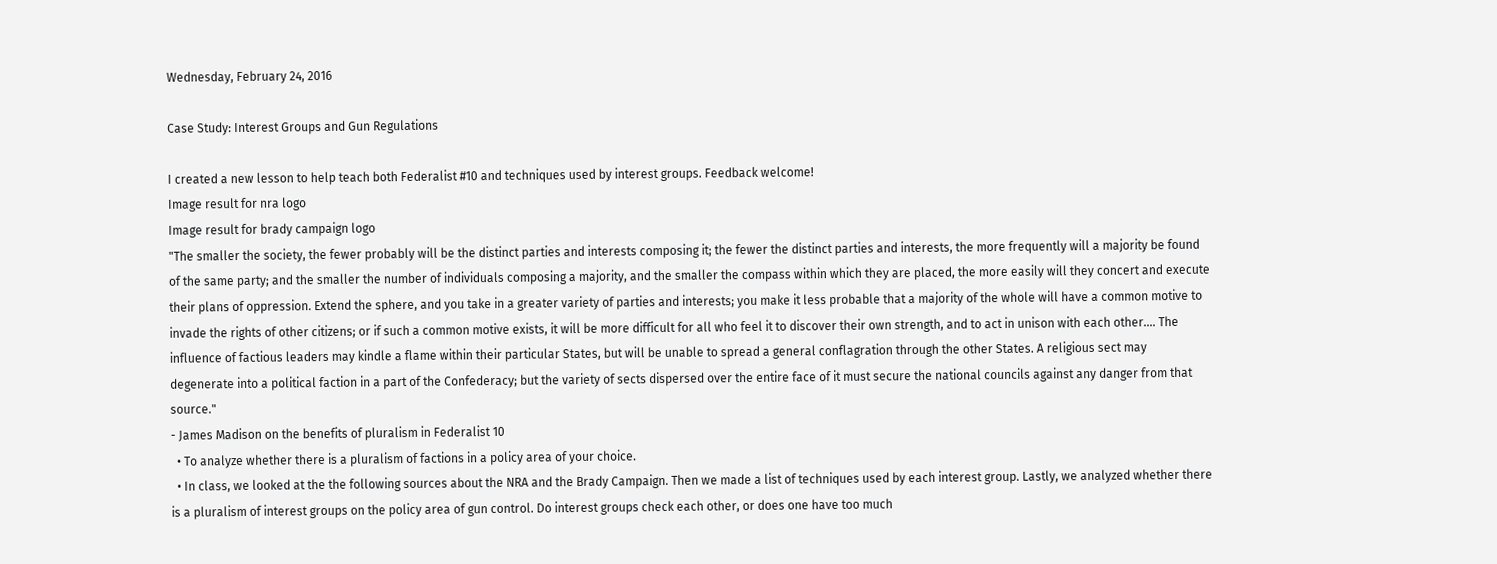Wednesday, February 24, 2016

Case Study: Interest Groups and Gun Regulations

I created a new lesson to help teach both Federalist #10 and techniques used by interest groups. Feedback welcome!
Image result for nra logo
Image result for brady campaign logo
"The smaller the society, the fewer probably will be the distinct parties and interests composing it; the fewer the distinct parties and interests, the more frequently will a majority be found of the same party; and the smaller the number of individuals composing a majority, and the smaller the compass within which they are placed, the more easily will they concert and execute their plans of oppression. Extend the sphere, and you take in a greater variety of parties and interests; you make it less probable that a majority of the whole will have a common motive to invade the rights of other citizens; or if such a common motive exists, it will be more difficult for all who feel it to discover their own strength, and to act in unison with each other.... The influence of factious leaders may kindle a flame within their particular States, but will be unable to spread a general conflagration through the other States. A religious sect may degenerate into a political faction in a part of the Confederacy; but the variety of sects dispersed over the entire face of it must secure the national councils against any danger from that source."
- James Madison on the benefits of pluralism in Federalist 10
  • To analyze whether there is a pluralism of factions in a policy area of your choice.
  • In class, we looked at the the following sources about the NRA and the Brady Campaign. Then we made a list of techniques used by each interest group. Lastly, we analyzed whether there is a pluralism of interest groups on the policy area of gun control. Do interest groups check each other, or does one have too much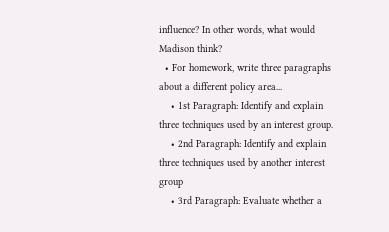influence? In other words, what would Madison think?
  • For homework, write three paragraphs about a different policy area...
    • 1st Paragraph: Identify and explain three techniques used by an interest group.
    • 2nd Paragraph: Identify and explain three techniques used by another interest group
    • 3rd Paragraph: Evaluate whether a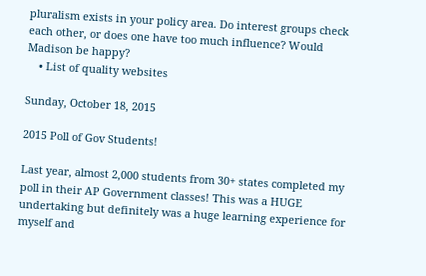pluralism exists in your policy area. Do interest groups check each other, or does one have too much influence? Would Madison be happy?
    • List of quality websites

Sunday, October 18, 2015

2015 Poll of Gov Students!

Last year, almost 2,000 students from 30+ states completed my poll in their AP Government classes! This was a HUGE undertaking but definitely was a huge learning experience for myself and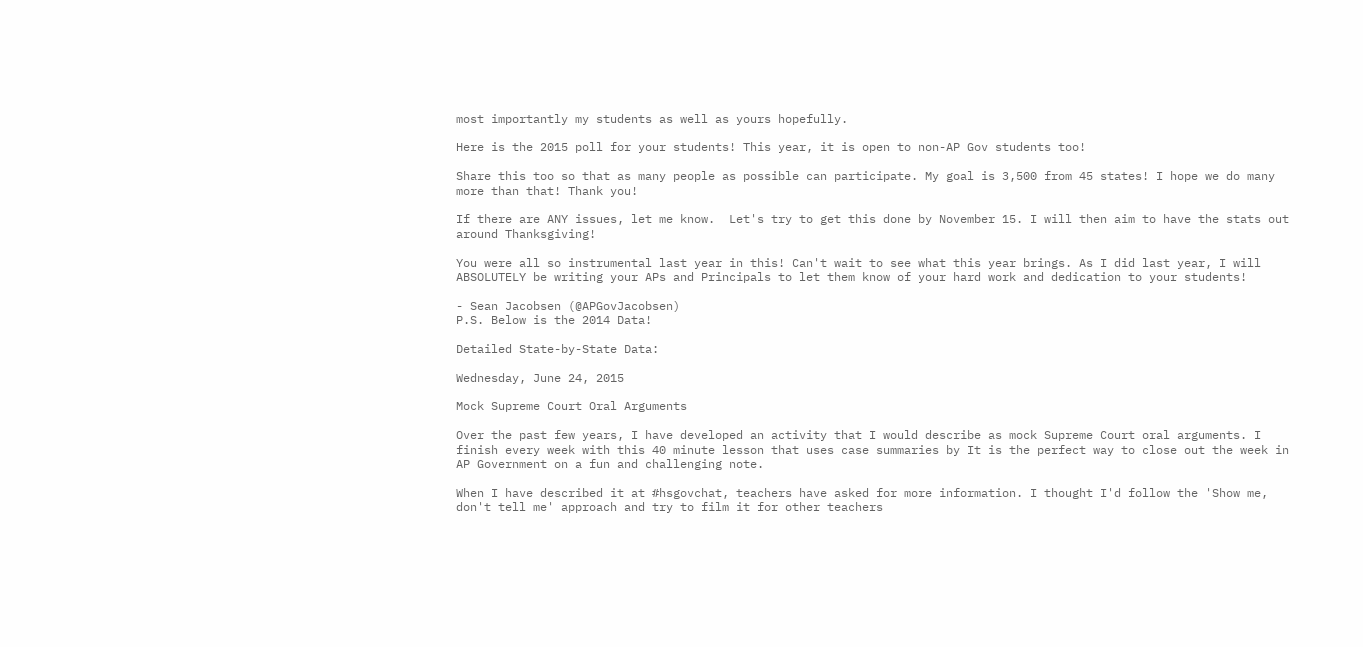most importantly my students as well as yours hopefully.

Here is the 2015 poll for your students! This year, it is open to non-AP Gov students too!

Share this too so that as many people as possible can participate. My goal is 3,500 from 45 states! I hope we do many more than that! Thank you!

If there are ANY issues, let me know.  Let's try to get this done by November 15. I will then aim to have the stats out around Thanksgiving!

You were all so instrumental last year in this! Can't wait to see what this year brings. As I did last year, I will ABSOLUTELY be writing your APs and Principals to let them know of your hard work and dedication to your students!

- Sean Jacobsen (@APGovJacobsen)
P.S. Below is the 2014 Data!

Detailed State-by-State Data:

Wednesday, June 24, 2015

Mock Supreme Court Oral Arguments

Over the past few years, I have developed an activity that I would describe as mock Supreme Court oral arguments. I finish every week with this 40 minute lesson that uses case summaries by It is the perfect way to close out the week in AP Government on a fun and challenging note.

When I have described it at #hsgovchat, teachers have asked for more information. I thought I'd follow the 'Show me, don't tell me' approach and try to film it for other teachers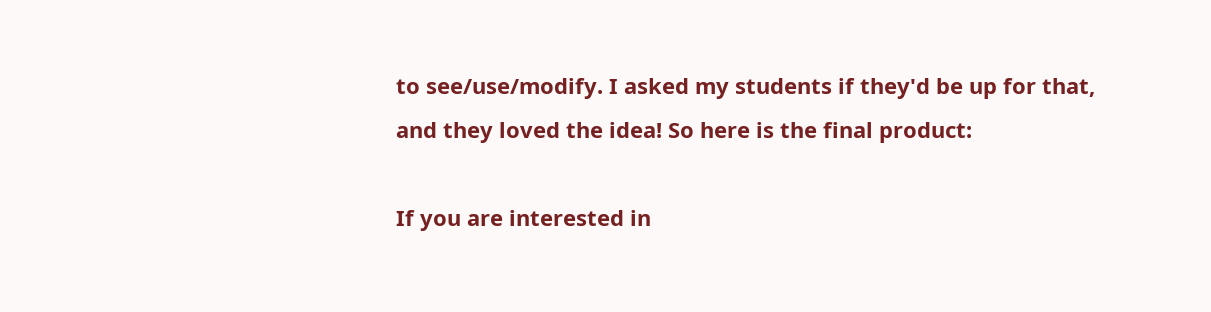to see/use/modify. I asked my students if they'd be up for that, and they loved the idea! So here is the final product:

If you are interested in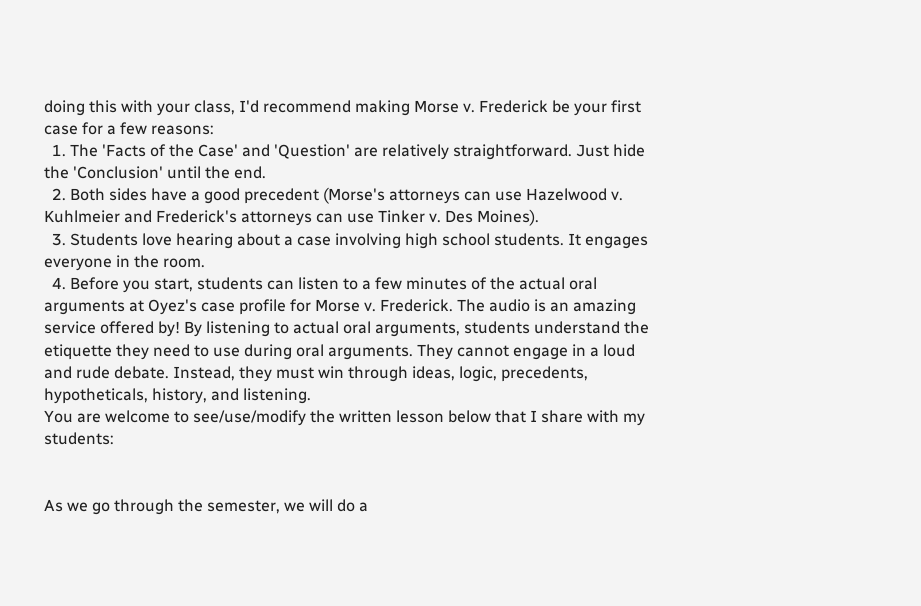doing this with your class, I'd recommend making Morse v. Frederick be your first case for a few reasons:
  1. The 'Facts of the Case' and 'Question' are relatively straightforward. Just hide the 'Conclusion' until the end.
  2. Both sides have a good precedent (Morse's attorneys can use Hazelwood v. Kuhlmeier and Frederick's attorneys can use Tinker v. Des Moines).
  3. Students love hearing about a case involving high school students. It engages everyone in the room.
  4. Before you start, students can listen to a few minutes of the actual oral arguments at Oyez's case profile for Morse v. Frederick. The audio is an amazing service offered by! By listening to actual oral arguments, students understand the etiquette they need to use during oral arguments. They cannot engage in a loud and rude debate. Instead, they must win through ideas, logic, precedents, hypotheticals, history, and listening.
You are welcome to see/use/modify the written lesson below that I share with my students:


As we go through the semester, we will do a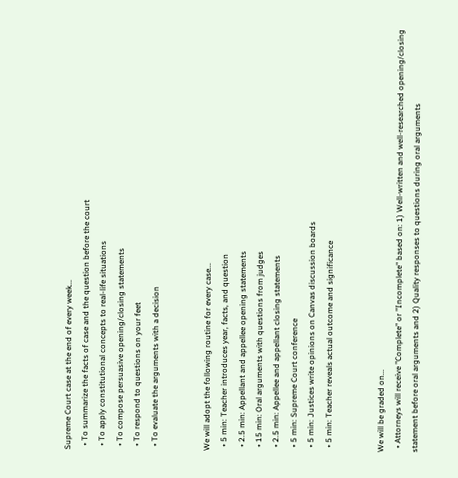Supreme Court case at the end of every week...
  • To summarize the facts of case and the question before the court
  • To apply constitutional concepts to real-life situations
  • To compose persuasive opening/closing statements
  • To respond to questions on your feet
  • To evaluate the arguments with a decision


We will adopt the following routine for every case...
  • 5 min: Teacher introduces year, facts, and question
  • 2.5 min: Appellant and appellee opening statements
  • 15 min: Oral arguments with questions from judges
  • 2.5 min: Appellee and appellant closing statements
  • 5 min: Supreme Court conference
  • 5 min: Justices write opinions on Canvas discussion boards
  • 5 min: Teacher reveals actual outcome and significance


We will be graded on...
  • Attorneys will receive "Complete" or "Incomplete" based on: 1) Well-written and well-researched opening/closing statement before oral arguments and 2) Quality responses to questions during oral arguments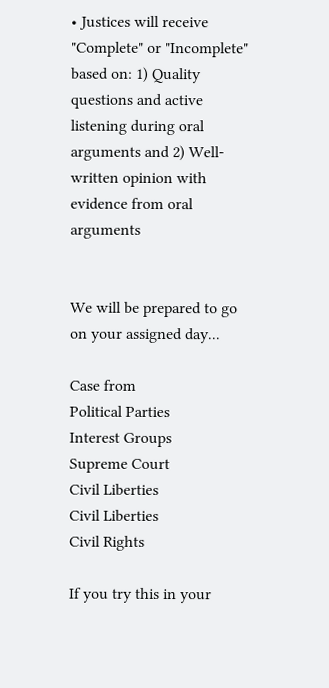• Justices will receive "Complete" or "Incomplete" based on: 1) Quality questions and active listening during oral arguments and 2) Well-written opinion with evidence from oral arguments


We will be prepared to go on your assigned day...

Case from
Political Parties
Interest Groups
Supreme Court
Civil Liberties
Civil Liberties
Civil Rights

If you try this in your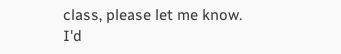class, please let me know. I'd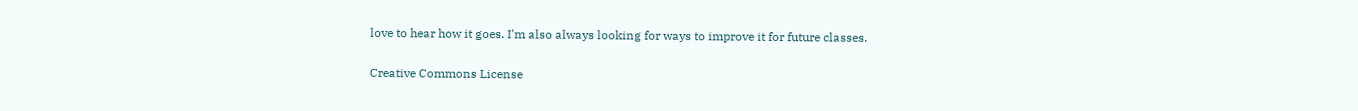love to hear how it goes. I'm also always looking for ways to improve it for future classes.

Creative Commons License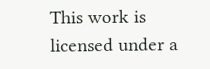This work is licensed under a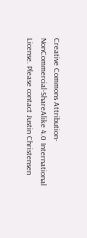Creative Commons Attribution-NonCommercial-ShareAlike 4.0 International License. Please contact Justin Christensen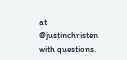at @justinchristen with questions.